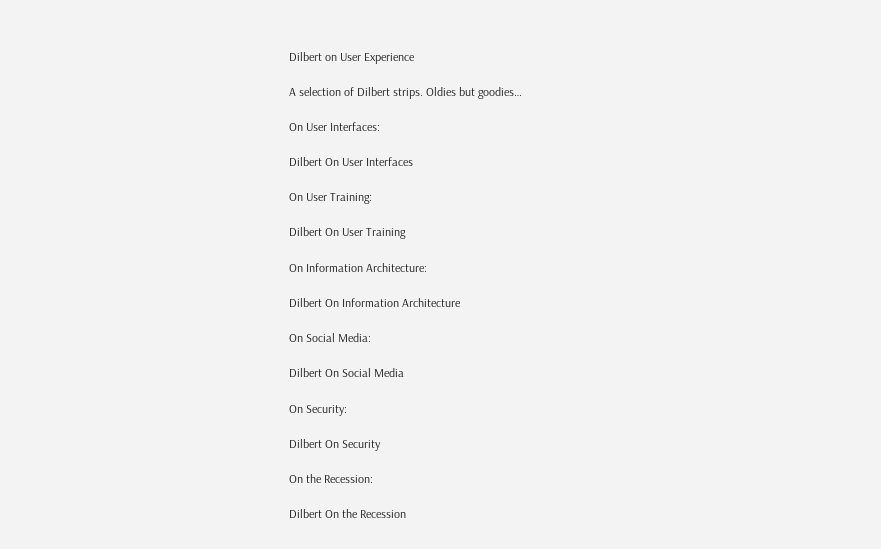Dilbert on User Experience

A selection of Dilbert strips. Oldies but goodies…

On User Interfaces:

Dilbert On User Interfaces

On User Training:

Dilbert On User Training

On Information Architecture:

Dilbert On Information Architecture

On Social Media:

Dilbert On Social Media

On Security:

Dilbert On Security

On the Recession:

Dilbert On the Recession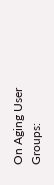On Aging User Groups: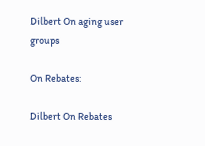Dilbert On aging user groups

On Rebates:

Dilbert On Rebates